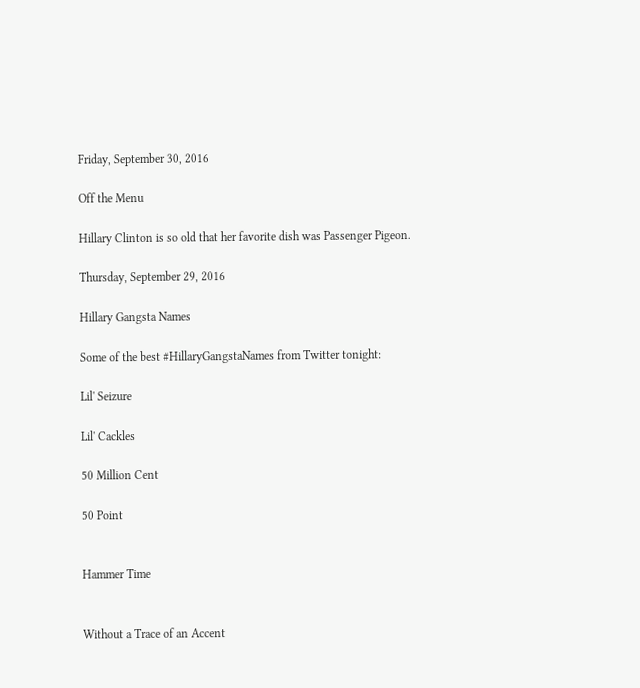Friday, September 30, 2016

Off the Menu

Hillary Clinton is so old that her favorite dish was Passenger Pigeon.

Thursday, September 29, 2016

Hillary Gangsta Names

Some of the best #HillaryGangstaNames from Twitter tonight:

Lil' Seizure

Lil' Cackles

50 Million Cent

50 Point


Hammer Time


Without a Trace of an Accent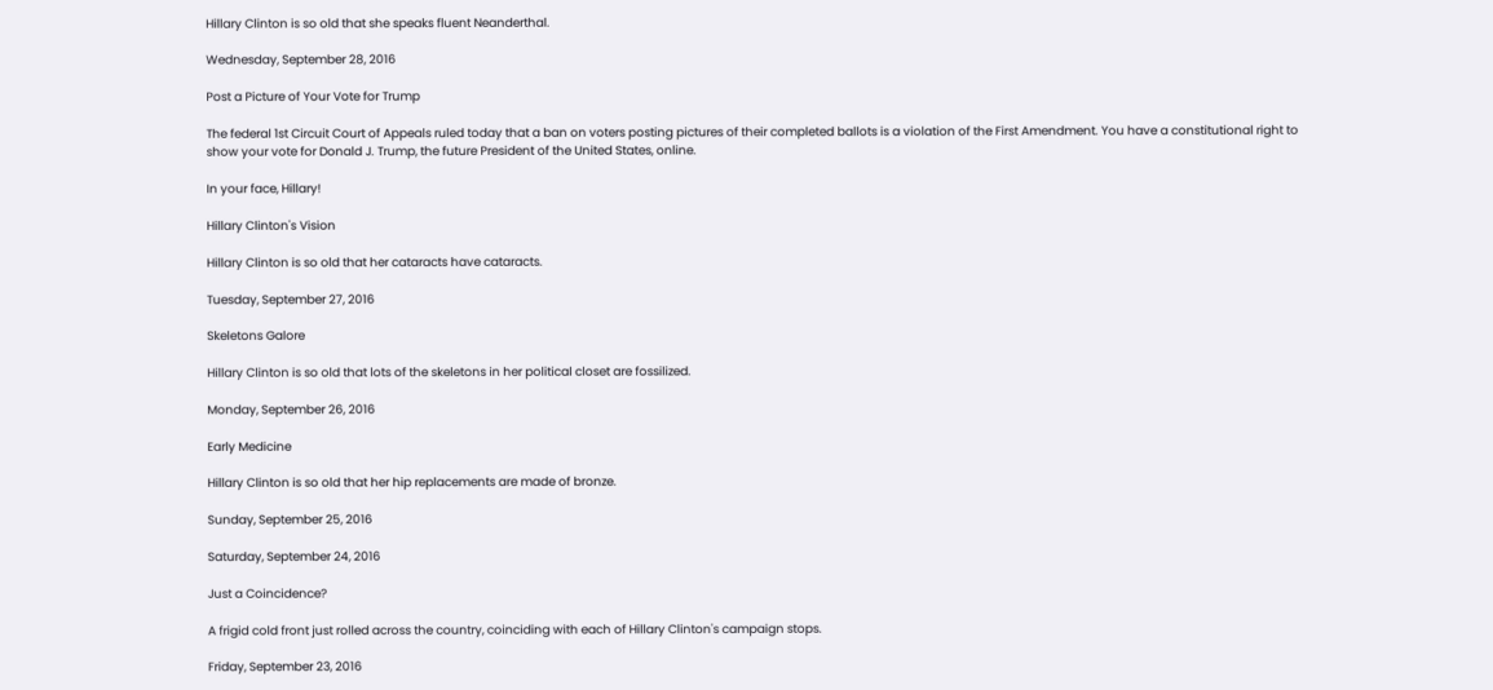Hillary Clinton is so old that she speaks fluent Neanderthal.

Wednesday, September 28, 2016

Post a Picture of Your Vote for Trump

The federal 1st Circuit Court of Appeals ruled today that a ban on voters posting pictures of their completed ballots is a violation of the First Amendment. You have a constitutional right to show your vote for Donald J. Trump, the future President of the United States, online.

In your face, Hillary!

Hillary Clinton's Vision

Hillary Clinton is so old that her cataracts have cataracts.

Tuesday, September 27, 2016

Skeletons Galore

Hillary Clinton is so old that lots of the skeletons in her political closet are fossilized.

Monday, September 26, 2016

Early Medicine

Hillary Clinton is so old that her hip replacements are made of bronze.

Sunday, September 25, 2016

Saturday, September 24, 2016

Just a Coincidence?

A frigid cold front just rolled across the country, coinciding with each of Hillary Clinton's campaign stops.

Friday, September 23, 2016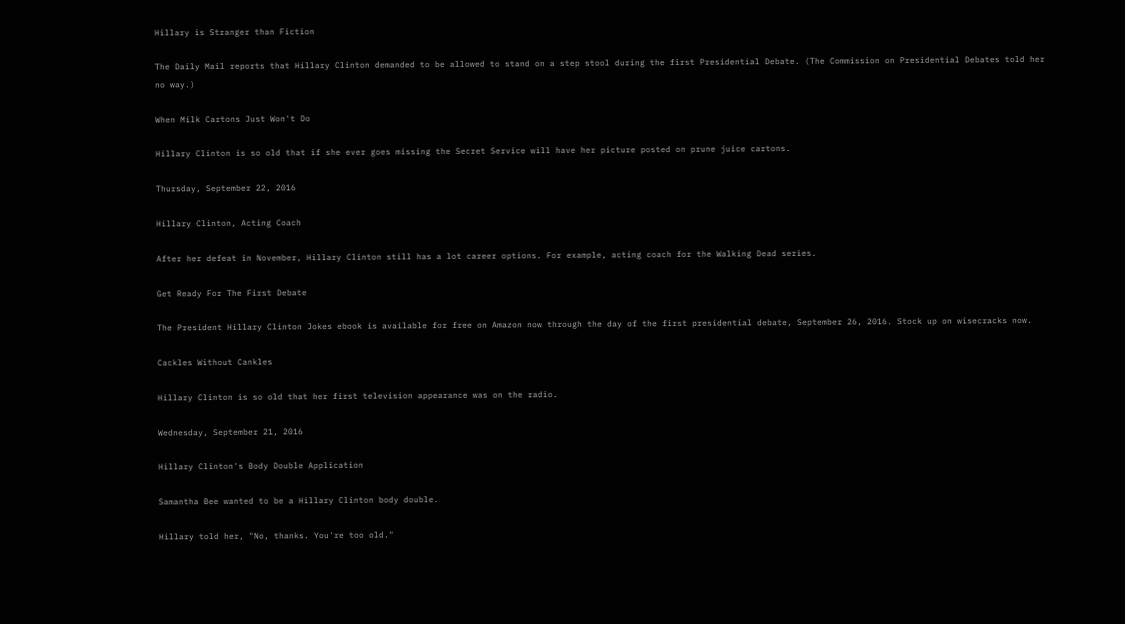Hillary is Stranger than Fiction

The Daily Mail reports that Hillary Clinton demanded to be allowed to stand on a step stool during the first Presidential Debate. (The Commission on Presidential Debates told her no way.)

When Milk Cartons Just Won't Do

Hillary Clinton is so old that if she ever goes missing the Secret Service will have her picture posted on prune juice cartons.

Thursday, September 22, 2016

Hillary Clinton, Acting Coach

After her defeat in November, Hillary Clinton still has a lot career options. For example, acting coach for the Walking Dead series.

Get Ready For The First Debate

The President Hillary Clinton Jokes ebook is available for free on Amazon now through the day of the first presidential debate, September 26, 2016. Stock up on wisecracks now.

Cackles Without Cankles

Hillary Clinton is so old that her first television appearance was on the radio.

Wednesday, September 21, 2016

Hillary Clinton's Body Double Application

Samantha Bee wanted to be a Hillary Clinton body double.

Hillary told her, "No, thanks. You're too old."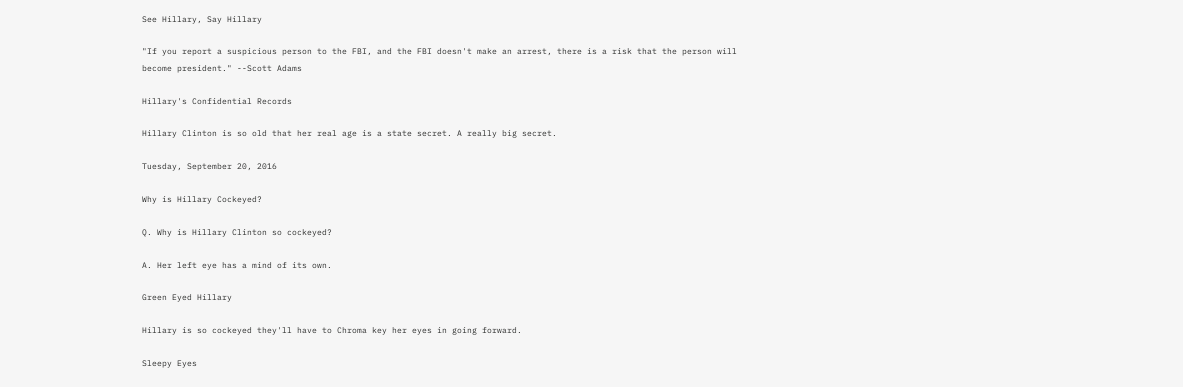See Hillary, Say Hillary

"If you report a suspicious person to the FBI, and the FBI doesn't make an arrest, there is a risk that the person will become president." --Scott Adams

Hillary's Confidential Records

Hillary Clinton is so old that her real age is a state secret. A really big secret.

Tuesday, September 20, 2016

Why is Hillary Cockeyed?

Q. Why is Hillary Clinton so cockeyed?

A. Her left eye has a mind of its own.

Green Eyed Hillary

Hillary is so cockeyed they'll have to Chroma key her eyes in going forward.

Sleepy Eyes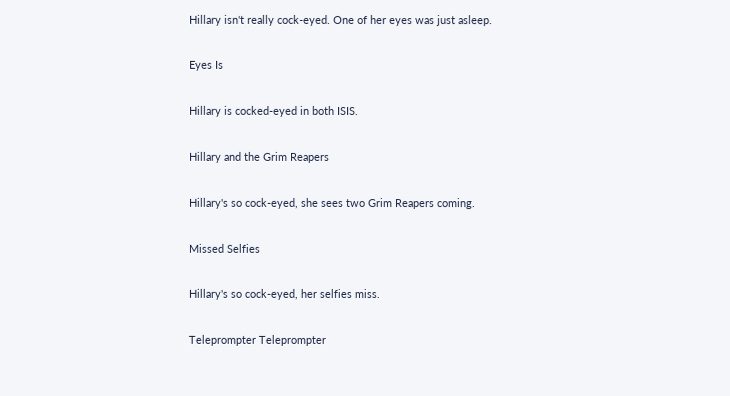Hillary isn't really cock-eyed. One of her eyes was just asleep.

Eyes Is

Hillary is cocked-eyed in both ISIS.

Hillary and the Grim Reapers

Hillary's so cock-eyed, she sees two Grim Reapers coming.

Missed Selfies

Hillary's so cock-eyed, her selfies miss.

Teleprompter Teleprompter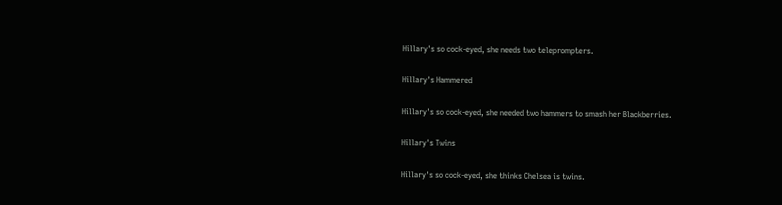Hillary's so cock-eyed, she needs two teleprompters.

Hillary's Hammered

Hillary's so cock-eyed, she needed two hammers to smash her Blackberries.

Hillary's Twins

Hillary's so cock-eyed, she thinks Chelsea is twins.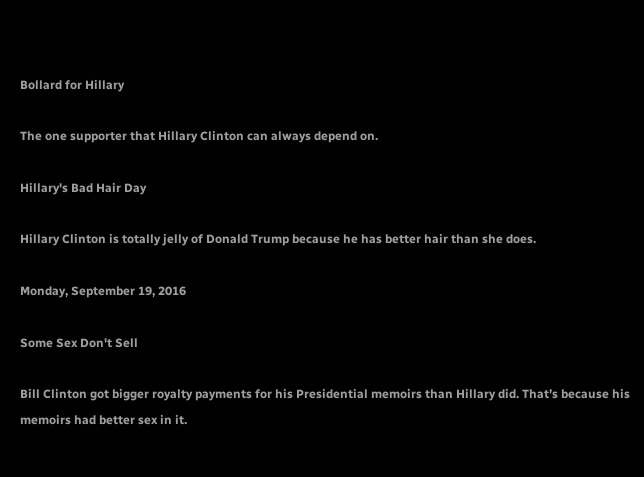Bollard for Hillary

The one supporter that Hillary Clinton can always depend on.

Hillary's Bad Hair Day

Hillary Clinton is totally jelly of Donald Trump because he has better hair than she does.

Monday, September 19, 2016

Some Sex Don't Sell

Bill Clinton got bigger royalty payments for his Presidential memoirs than Hillary did. That’s because his memoirs had better sex in it.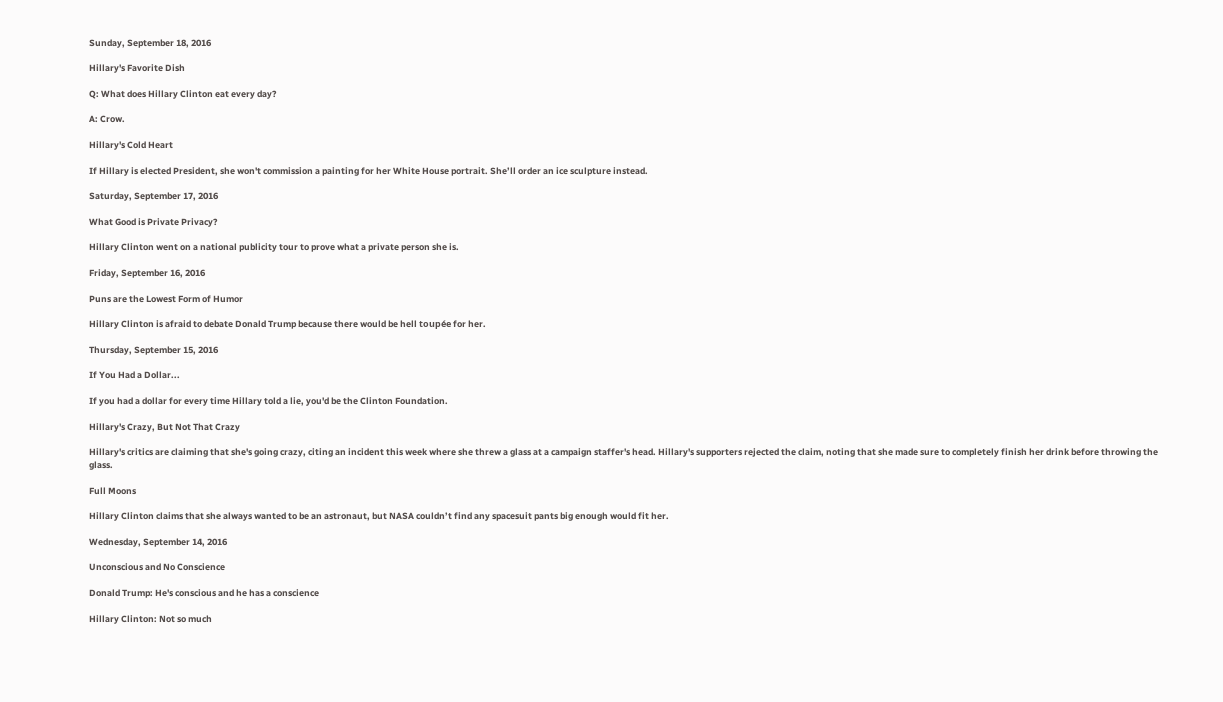Sunday, September 18, 2016

Hillary's Favorite Dish

Q: What does Hillary Clinton eat every day?

A: Crow.

Hillary's Cold Heart

If Hillary is elected President, she won't commission a painting for her White House portrait. She’ll order an ice sculpture instead.

Saturday, September 17, 2016

What Good is Private Privacy?

Hillary Clinton went on a national publicity tour to prove what a private person she is.

Friday, September 16, 2016

Puns are the Lowest Form of Humor

Hillary Clinton is afraid to debate Donald Trump because there would be hell toupée for her.

Thursday, September 15, 2016

If You Had a Dollar...

If you had a dollar for every time Hillary told a lie, you'd be the Clinton Foundation.

Hillary's Crazy, But Not That Crazy

Hillary's critics are claiming that she's going crazy, citing an incident this week where she threw a glass at a campaign staffer's head. Hillary's supporters rejected the claim, noting that she made sure to completely finish her drink before throwing the glass.

Full Moons

Hillary Clinton claims that she always wanted to be an astronaut, but NASA couldn’t find any spacesuit pants big enough would fit her.

Wednesday, September 14, 2016

Unconscious and No Conscience

Donald Trump: He's conscious and he has a conscience

Hillary Clinton: Not so much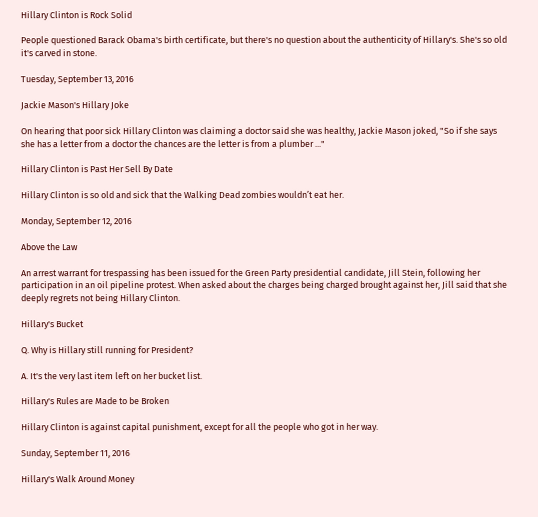Hillary Clinton is Rock Solid

People questioned Barack Obama's birth certificate, but there's no question about the authenticity of Hillary's. She's so old it's carved in stone.

Tuesday, September 13, 2016

Jackie Mason's Hillary Joke

On hearing that poor sick Hillary Clinton was claiming a doctor said she was healthy, Jackie Mason joked, "So if she says she has a letter from a doctor the chances are the letter is from a plumber ..."

Hillary Clinton is Past Her Sell By Date

Hillary Clinton is so old and sick that the Walking Dead zombies wouldn’t eat her.

Monday, September 12, 2016

Above the Law

An arrest warrant for trespassing has been issued for the Green Party presidential candidate, Jill Stein, following her participation in an oil pipeline protest. When asked about the charges being charged brought against her, Jill said that she deeply regrets not being Hillary Clinton.

Hillary's Bucket

Q. Why is Hillary still running for President?

A. It's the very last item left on her bucket list.

Hillary's Rules are Made to be Broken

Hillary Clinton is against capital punishment, except for all the people who got in her way.

Sunday, September 11, 2016

Hillary's Walk Around Money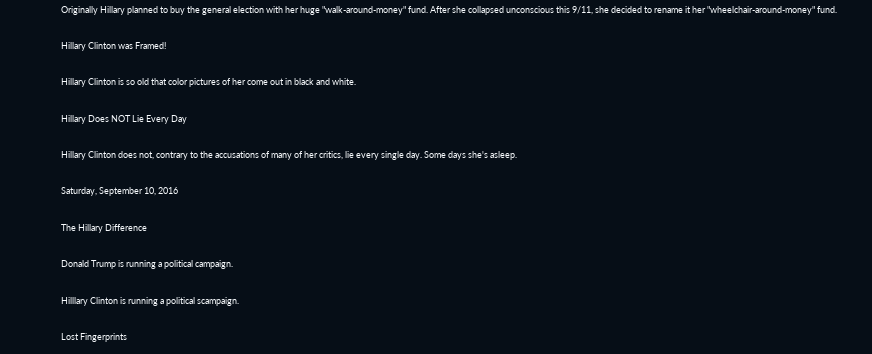Originally Hillary planned to buy the general election with her huge "walk-around-money" fund. After she collapsed unconscious this 9/11, she decided to rename it her "wheelchair-around-money" fund.

Hillary Clinton was Framed!

Hillary Clinton is so old that color pictures of her come out in black and white.

Hillary Does NOT Lie Every Day

Hillary Clinton does not, contrary to the accusations of many of her critics, lie every single day. Some days she's asleep.

Saturday, September 10, 2016

The Hillary Difference

Donald Trump is running a political campaign.

Hilllary Clinton is running a political scampaign.

Lost Fingerprints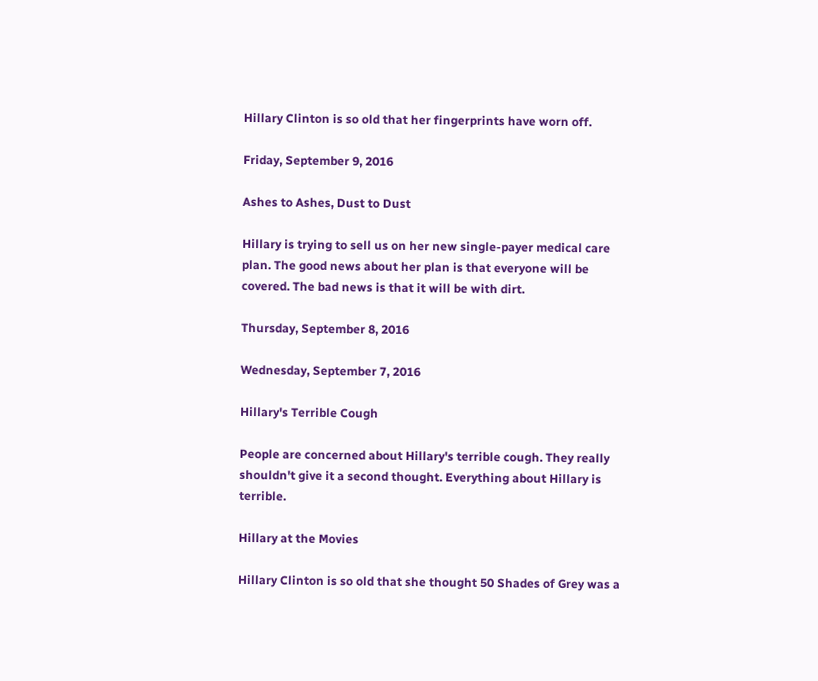Hillary Clinton is so old that her fingerprints have worn off.

Friday, September 9, 2016

Ashes to Ashes, Dust to Dust

Hillary is trying to sell us on her new single-payer medical care plan. The good news about her plan is that everyone will be covered. The bad news is that it will be with dirt.

Thursday, September 8, 2016

Wednesday, September 7, 2016

Hillary's Terrible Cough

People are concerned about Hillary's terrible cough. They really shouldn't give it a second thought. Everything about Hillary is terrible.

Hillary at the Movies

Hillary Clinton is so old that she thought 50 Shades of Grey was a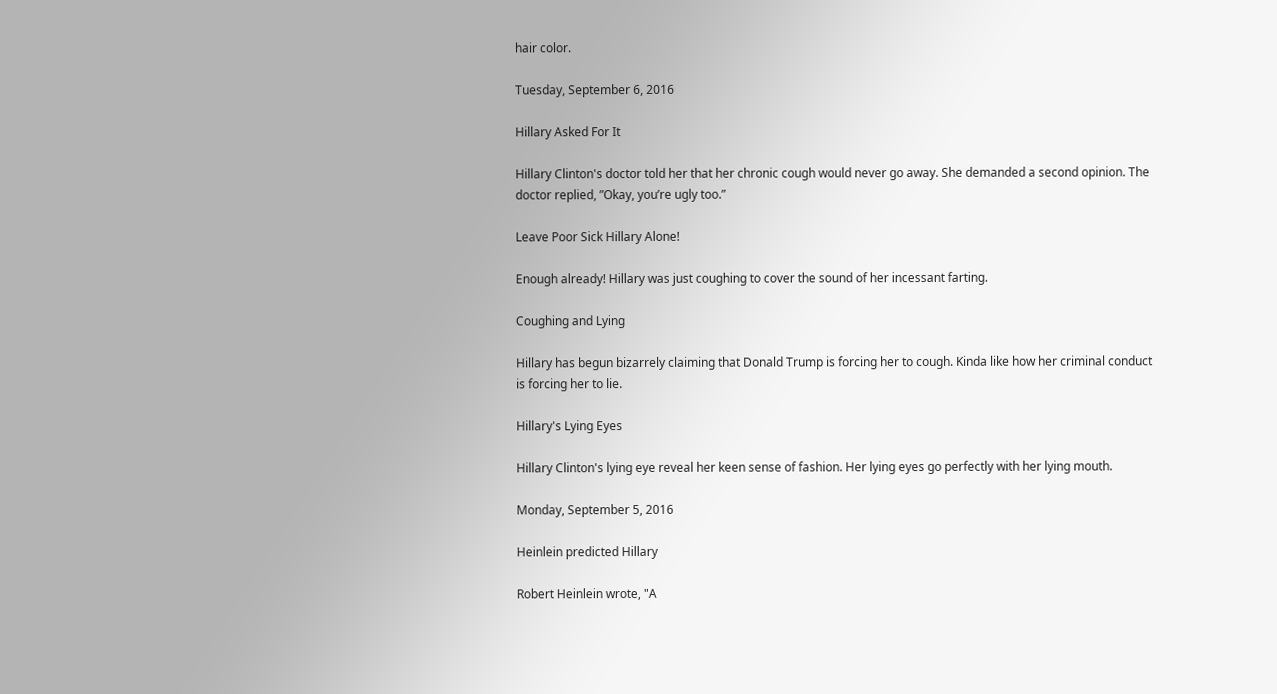hair color.

Tuesday, September 6, 2016

Hillary Asked For It

Hillary Clinton's doctor told her that her chronic cough would never go away. She demanded a second opinion. The doctor replied, ”Okay, you’re ugly too.”

Leave Poor Sick Hillary Alone!

Enough already! Hillary was just coughing to cover the sound of her incessant farting.

Coughing and Lying

Hillary has begun bizarrely claiming that Donald Trump is forcing her to cough. Kinda like how her criminal conduct is forcing her to lie.

Hillary's Lying Eyes

Hillary Clinton's lying eye reveal her keen sense of fashion. Her lying eyes go perfectly with her lying mouth.

Monday, September 5, 2016

Heinlein predicted Hillary

Robert Heinlein wrote, "A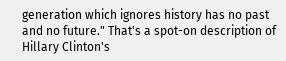generation which ignores history has no past and no future." That's a spot-on description of Hillary Clinton's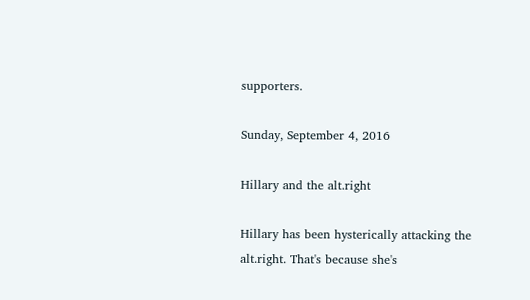supporters.

Sunday, September 4, 2016

Hillary and the alt.right

Hillary has been hysterically attacking the alt.right. That's because she's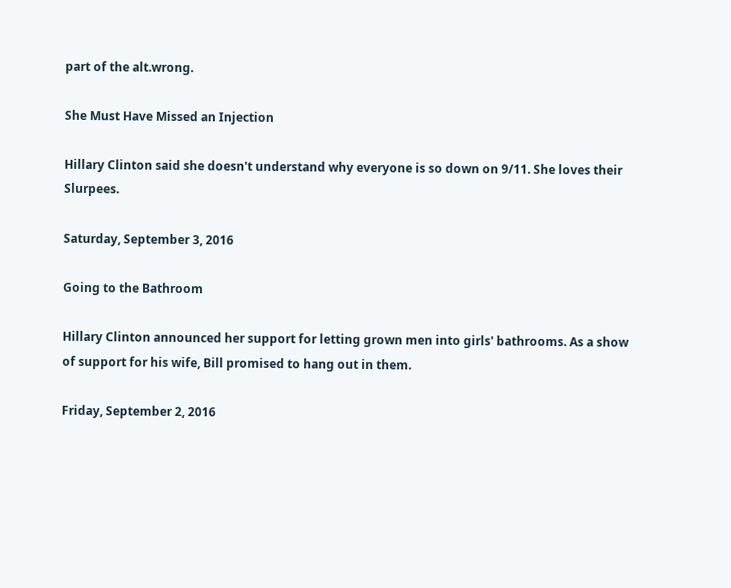part of the alt.wrong.

She Must Have Missed an Injection

Hillary Clinton said she doesn't understand why everyone is so down on 9/11. She loves their Slurpees.

Saturday, September 3, 2016

Going to the Bathroom

Hillary Clinton announced her support for letting grown men into girls' bathrooms. As a show of support for his wife, Bill promised to hang out in them.

Friday, September 2, 2016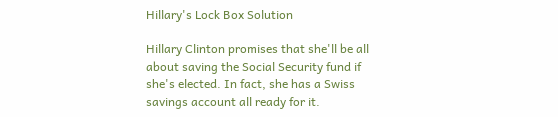Hillary's Lock Box Solution

Hillary Clinton promises that she'll be all about saving the Social Security fund if she's elected. In fact, she has a Swiss savings account all ready for it.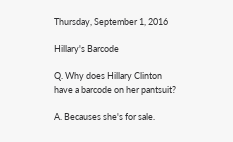Thursday, September 1, 2016

Hillary's Barcode

Q. Why does Hillary Clinton have a barcode on her pantsuit?

A. Becauses she's for sale.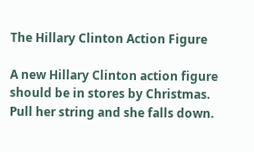The Hillary Clinton Action Figure

A new Hillary Clinton action figure should be in stores by Christmas. Pull her string and she falls down.